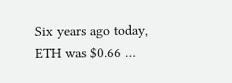Six years ago today, ETH was $0.66 …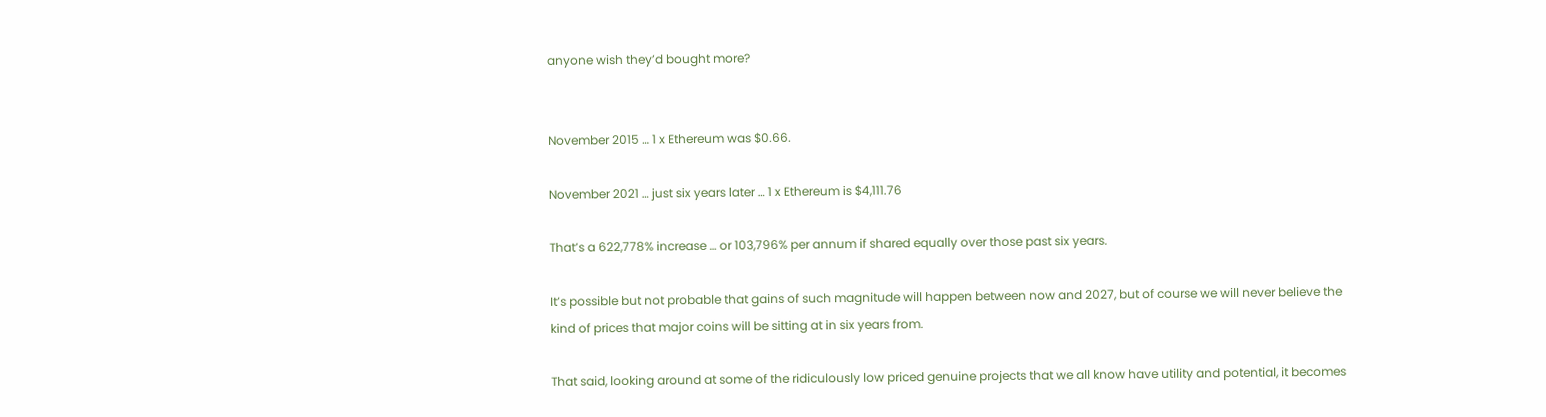anyone wish they’d bought more?


November 2015 … 1 x Ethereum was $0.66.

November 2021 … just six years later … 1 x Ethereum is $4,111.76

That’s a 622,778% increase … or 103,796% per annum if shared equally over those past six years.

It’s possible but not probable that gains of such magnitude will happen between now and 2027, but of course we will never believe the kind of prices that major coins will be sitting at in six years from.

That said, looking around at some of the ridiculously low priced genuine projects that we all know have utility and potential, it becomes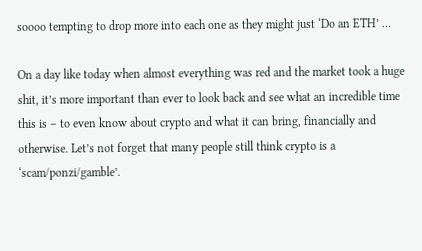soooo tempting to drop more into each one as they might just ‘Do an ETH’ …

On a day like today when almost everything was red and the market took a huge shit, it’s more important than ever to look back and see what an incredible time this is – to even know about crypto and what it can bring, financially and otherwise. Let’s not forget that many people still think crypto is a ‘scam/ponzi/gamble’.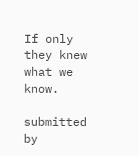If only they knew what we know.

submitted by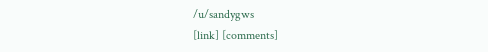/u/sandygws
[link] [comments]